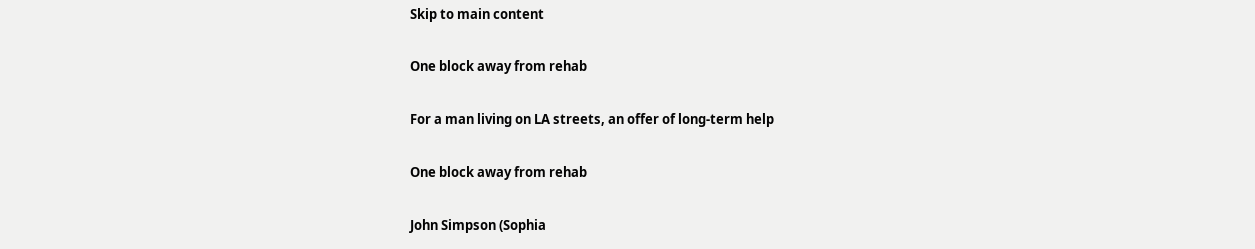Skip to main content

One block away from rehab

For a man living on LA streets, an offer of long-term help

One block away from rehab

John Simpson (Sophia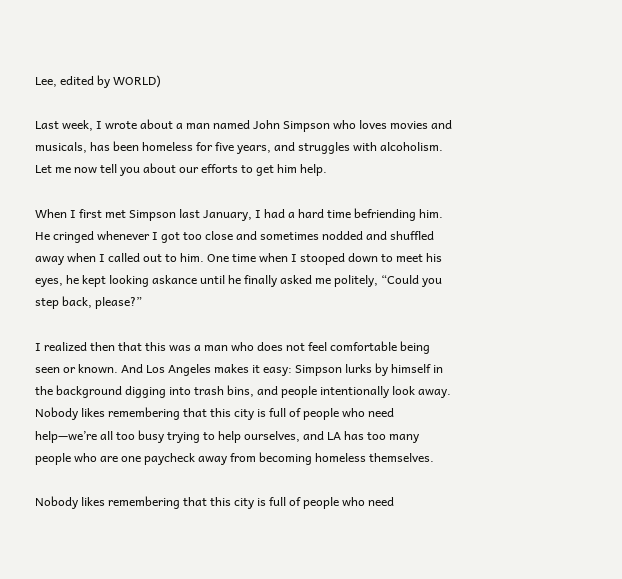Lee, edited by WORLD)

Last week, I wrote about a man named John Simpson who loves movies and musicals, has been homeless for five years, and struggles with alcoholism. Let me now tell you about our efforts to get him help.

When I first met Simpson last January, I had a hard time befriending him. He cringed whenever I got too close and sometimes nodded and shuffled away when I called out to him. One time when I stooped down to meet his eyes, he kept looking askance until he finally asked me politely, “Could you step back, please?”

I realized then that this was a man who does not feel comfortable being seen or known. And Los Angeles makes it easy: Simpson lurks by himself in the background digging into trash bins, and people intentionally look away. Nobody likes remembering that this city is full of people who need help—we’re all too busy trying to help ourselves, and LA has too many people who are one paycheck away from becoming homeless themselves.

Nobody likes remembering that this city is full of people who need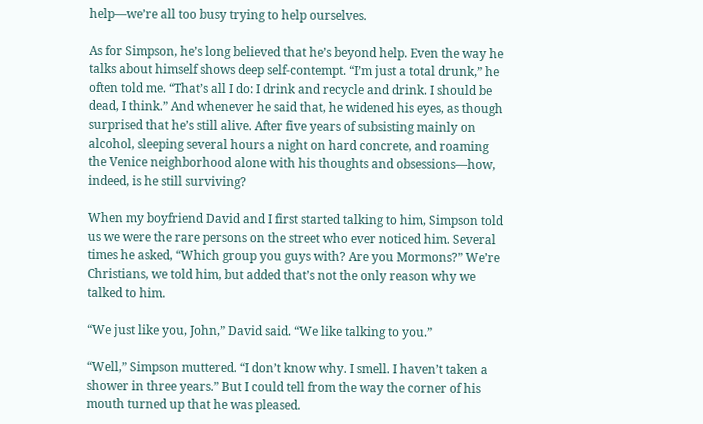help—we’re all too busy trying to help ourselves.

As for Simpson, he’s long believed that he’s beyond help. Even the way he talks about himself shows deep self-contempt. “I’m just a total drunk,” he often told me. “That’s all I do: I drink and recycle and drink. I should be dead, I think.” And whenever he said that, he widened his eyes, as though surprised that he’s still alive. After five years of subsisting mainly on alcohol, sleeping several hours a night on hard concrete, and roaming the Venice neighborhood alone with his thoughts and obsessions—how, indeed, is he still surviving?

When my boyfriend David and I first started talking to him, Simpson told us we were the rare persons on the street who ever noticed him. Several times he asked, “Which group you guys with? Are you Mormons?” We’re Christians, we told him, but added that’s not the only reason why we talked to him.

“We just like you, John,” David said. “We like talking to you.”

“Well,” Simpson muttered. “I don’t know why. I smell. I haven’t taken a shower in three years.” But I could tell from the way the corner of his mouth turned up that he was pleased.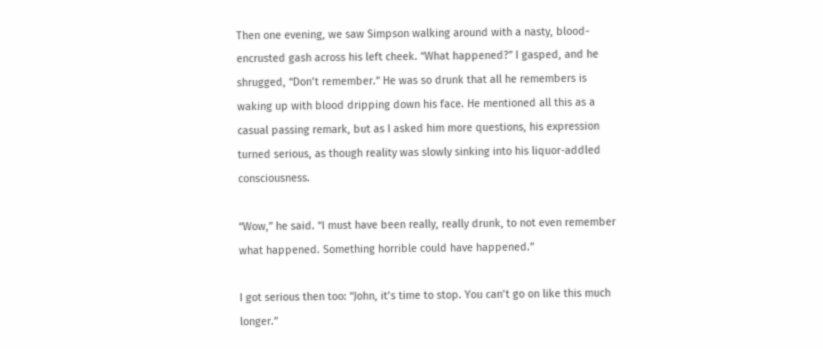Then one evening, we saw Simpson walking around with a nasty, blood-encrusted gash across his left cheek. “What happened?” I gasped, and he shrugged, “Don’t remember.” He was so drunk that all he remembers is waking up with blood dripping down his face. He mentioned all this as a casual passing remark, but as I asked him more questions, his expression turned serious, as though reality was slowly sinking into his liquor-addled consciousness.

“Wow,” he said. “I must have been really, really drunk, to not even remember what happened. Something horrible could have happened.”

I got serious then too: “John, it’s time to stop. You can’t go on like this much longer.”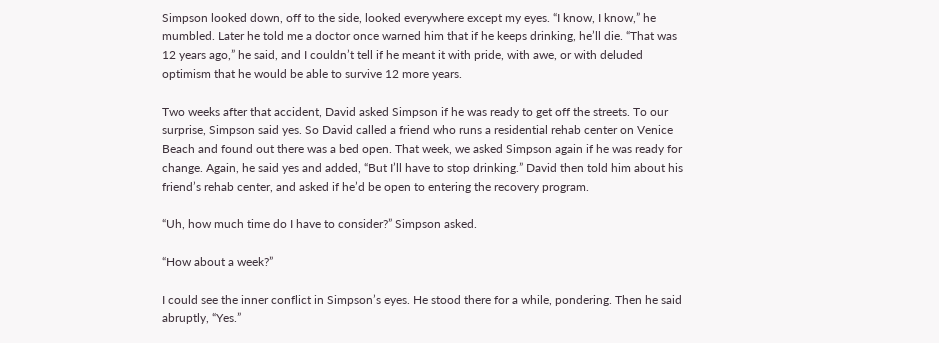Simpson looked down, off to the side, looked everywhere except my eyes. “I know, I know,” he mumbled. Later he told me a doctor once warned him that if he keeps drinking, he’ll die. “That was 12 years ago,” he said, and I couldn’t tell if he meant it with pride, with awe, or with deluded optimism that he would be able to survive 12 more years.

Two weeks after that accident, David asked Simpson if he was ready to get off the streets. To our surprise, Simpson said yes. So David called a friend who runs a residential rehab center on Venice Beach and found out there was a bed open. That week, we asked Simpson again if he was ready for change. Again, he said yes and added, “But I’ll have to stop drinking.” David then told him about his friend’s rehab center, and asked if he’d be open to entering the recovery program.

“Uh, how much time do I have to consider?” Simpson asked.

“How about a week?”

I could see the inner conflict in Simpson’s eyes. He stood there for a while, pondering. Then he said abruptly, “Yes.”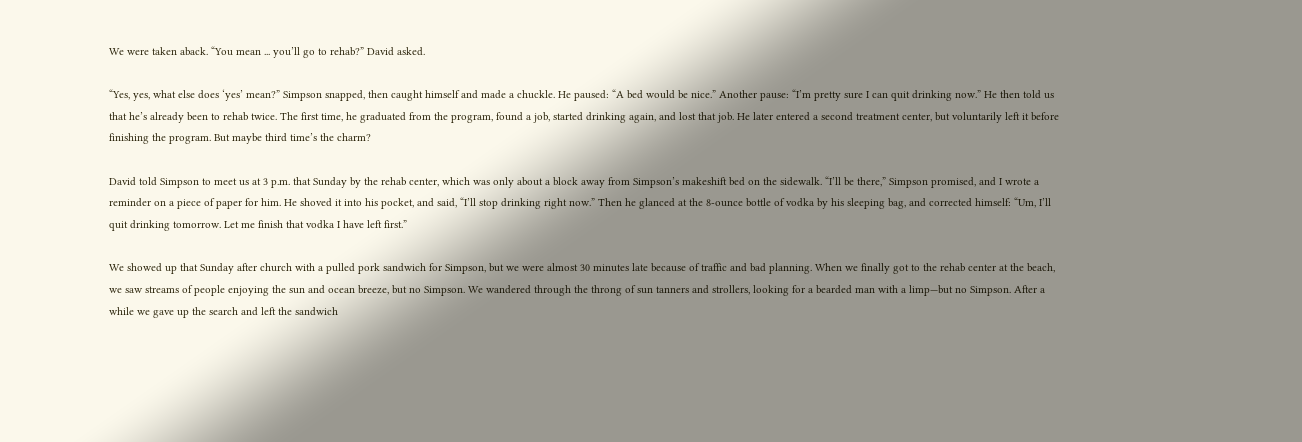We were taken aback. “You mean ... you’ll go to rehab?” David asked.

“Yes, yes, what else does ‘yes’ mean?” Simpson snapped, then caught himself and made a chuckle. He paused: “A bed would be nice.” Another pause: “I’m pretty sure I can quit drinking now.” He then told us that he’s already been to rehab twice. The first time, he graduated from the program, found a job, started drinking again, and lost that job. He later entered a second treatment center, but voluntarily left it before finishing the program. But maybe third time’s the charm?

David told Simpson to meet us at 3 p.m. that Sunday by the rehab center, which was only about a block away from Simpson’s makeshift bed on the sidewalk. “I’ll be there,” Simpson promised, and I wrote a reminder on a piece of paper for him. He shoved it into his pocket, and said, “I’ll stop drinking right now.” Then he glanced at the 8-ounce bottle of vodka by his sleeping bag, and corrected himself: “Um, I’ll quit drinking tomorrow. Let me finish that vodka I have left first.”

We showed up that Sunday after church with a pulled pork sandwich for Simpson, but we were almost 30 minutes late because of traffic and bad planning. When we finally got to the rehab center at the beach, we saw streams of people enjoying the sun and ocean breeze, but no Simpson. We wandered through the throng of sun tanners and strollers, looking for a bearded man with a limp—but no Simpson. After a while we gave up the search and left the sandwich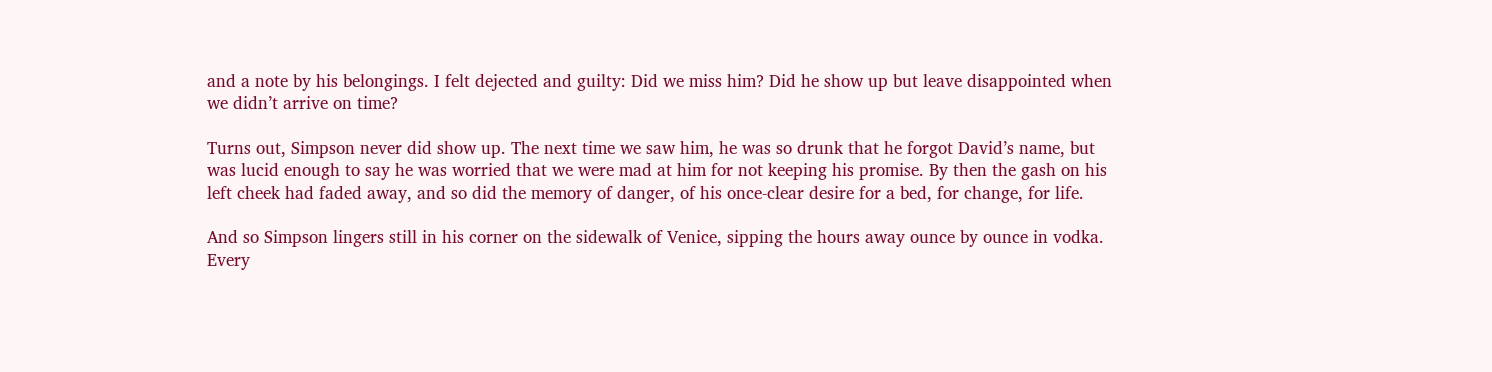and a note by his belongings. I felt dejected and guilty: Did we miss him? Did he show up but leave disappointed when we didn’t arrive on time?

Turns out, Simpson never did show up. The next time we saw him, he was so drunk that he forgot David’s name, but was lucid enough to say he was worried that we were mad at him for not keeping his promise. By then the gash on his left cheek had faded away, and so did the memory of danger, of his once-clear desire for a bed, for change, for life.

And so Simpson lingers still in his corner on the sidewalk of Venice, sipping the hours away ounce by ounce in vodka. Every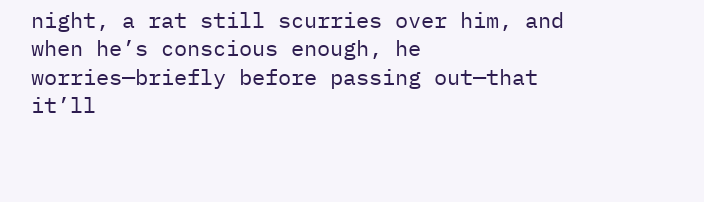night, a rat still scurries over him, and when he’s conscious enough, he worries—briefly before passing out—that it’ll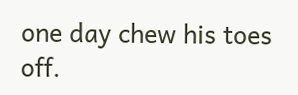one day chew his toes off.